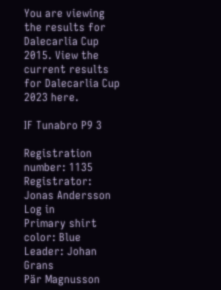You are viewing the results for Dalecarlia Cup 2015. View the current results for Dalecarlia Cup 2023 here.

IF Tunabro P9 3

Registration number: 1135
Registrator: Jonas Andersson Log in
Primary shirt color: Blue
Leader: Johan Grans
Pär Magnusson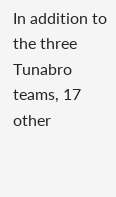In addition to the three Tunabro teams, 17 other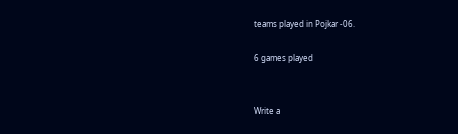teams played in Pojkar -06.

6 games played


Write a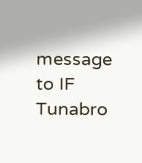message to IF Tunabro